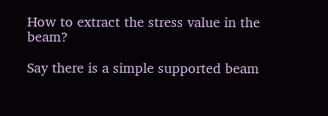How to extract the stress value in the beam?

Say there is a simple supported beam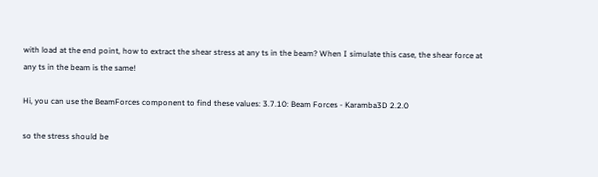with load at the end point, how to extract the shear stress at any ts in the beam? When I simulate this case, the shear force at any ts in the beam is the same!

Hi, you can use the BeamForces component to find these values: 3.7.10: Beam Forces - Karamba3D 2.2.0

so the stress should be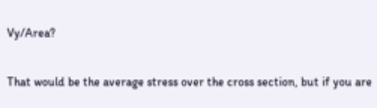Vy/Area?

That would be the average stress over the cross section, but if you are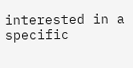interested in a specific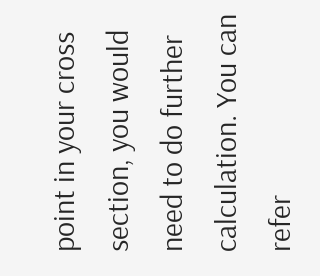point in your cross section, you would need to do further calculation. You can refer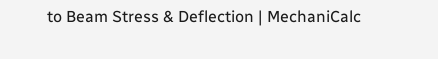to Beam Stress & Deflection | MechaniCalc